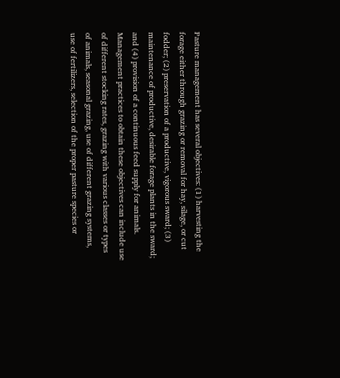Pasture management has several objectives: (1) harvesting the forage either through grazing or removal for hay, silage, or cut fodder; (2) preservation of a productive, vigorous sward; (3) maintenance of productive, desirable forage plants in the sward; and (4) provision of a continuous feed supply for animals. Management practices to obtain these objectives can include use of different stocking rates, grazing with various classes or types of animals, seasonal grazing, use of different grazing systems, use of fertilizers, selection of the proper pasture species or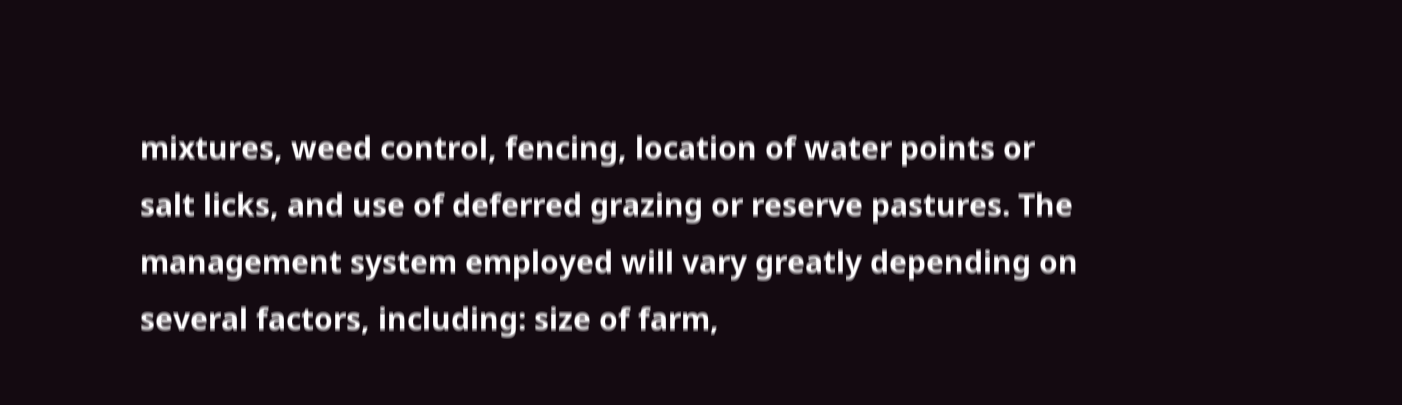mixtures, weed control, fencing, location of water points or salt licks, and use of deferred grazing or reserve pastures. The management system employed will vary greatly depending on several factors, including: size of farm,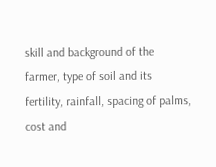skill and background of the farmer, type of soil and its fertility, rainfall, spacing of palms, cost and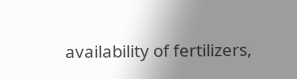availability of fertilizers,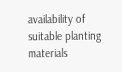availability of suitable planting materials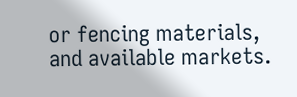or fencing materials, and available markets.